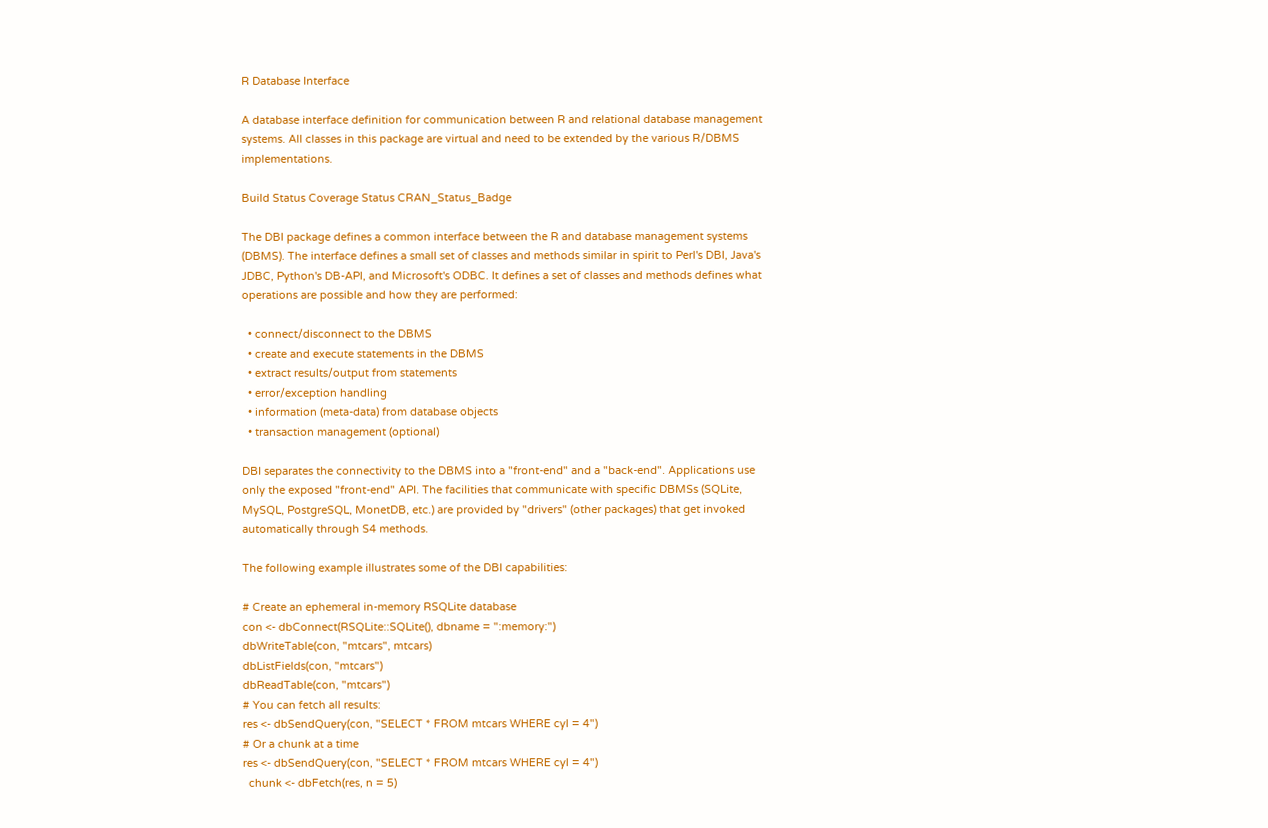R Database Interface

A database interface definition for communication between R and relational database management systems. All classes in this package are virtual and need to be extended by the various R/DBMS implementations.

Build Status Coverage Status CRAN_Status_Badge

The DBI package defines a common interface between the R and database management systems (DBMS). The interface defines a small set of classes and methods similar in spirit to Perl's DBI, Java's JDBC, Python's DB-API, and Microsoft's ODBC. It defines a set of classes and methods defines what operations are possible and how they are performed:

  • connect/disconnect to the DBMS
  • create and execute statements in the DBMS
  • extract results/output from statements
  • error/exception handling
  • information (meta-data) from database objects
  • transaction management (optional)

DBI separates the connectivity to the DBMS into a "front-end" and a "back-end". Applications use only the exposed "front-end" API. The facilities that communicate with specific DBMSs (SQLite, MySQL, PostgreSQL, MonetDB, etc.) are provided by "drivers" (other packages) that get invoked automatically through S4 methods.

The following example illustrates some of the DBI capabilities:

# Create an ephemeral in-memory RSQLite database
con <- dbConnect(RSQLite::SQLite(), dbname = ":memory:")
dbWriteTable(con, "mtcars", mtcars)
dbListFields(con, "mtcars")
dbReadTable(con, "mtcars")
# You can fetch all results:
res <- dbSendQuery(con, "SELECT * FROM mtcars WHERE cyl = 4")
# Or a chunk at a time
res <- dbSendQuery(con, "SELECT * FROM mtcars WHERE cyl = 4")
  chunk <- dbFetch(res, n = 5)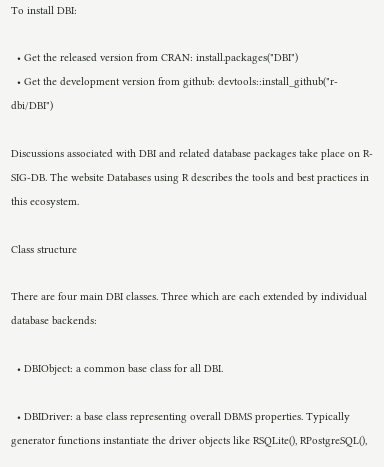To install DBI:

  • Get the released version from CRAN: install.packages("DBI")
  • Get the development version from github: devtools::install_github("r-dbi/DBI")

Discussions associated with DBI and related database packages take place on R-SIG-DB. The website Databases using R describes the tools and best practices in this ecosystem.

Class structure

There are four main DBI classes. Three which are each extended by individual database backends:

  • DBIObject: a common base class for all DBI.

  • DBIDriver: a base class representing overall DBMS properties. Typically generator functions instantiate the driver objects like RSQLite(), RPostgreSQL(),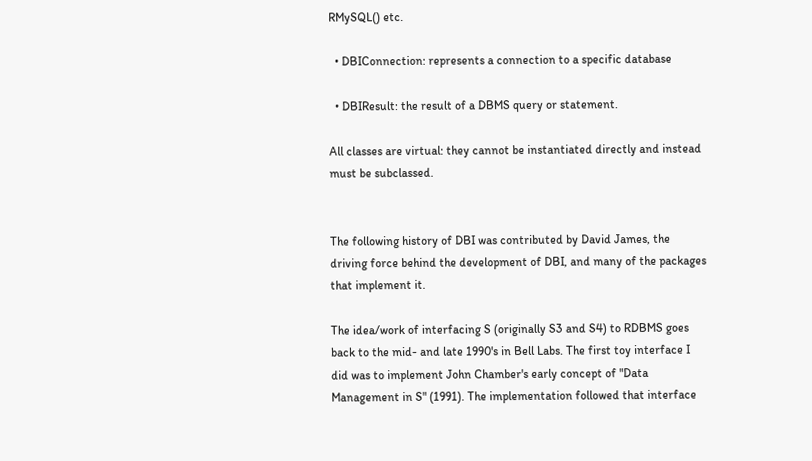RMySQL() etc.

  • DBIConnection: represents a connection to a specific database

  • DBIResult: the result of a DBMS query or statement.

All classes are virtual: they cannot be instantiated directly and instead must be subclassed.


The following history of DBI was contributed by David James, the driving force behind the development of DBI, and many of the packages that implement it.

The idea/work of interfacing S (originally S3 and S4) to RDBMS goes back to the mid- and late 1990's in Bell Labs. The first toy interface I did was to implement John Chamber's early concept of "Data Management in S" (1991). The implementation followed that interface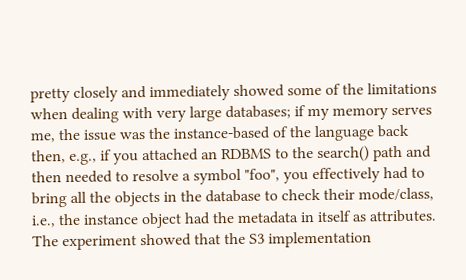pretty closely and immediately showed some of the limitations when dealing with very large databases; if my memory serves me, the issue was the instance-based of the language back then, e.g., if you attached an RDBMS to the search() path and then needed to resolve a symbol "foo", you effectively had to bring all the objects in the database to check their mode/class, i.e., the instance object had the metadata in itself as attributes. The experiment showed that the S3 implementation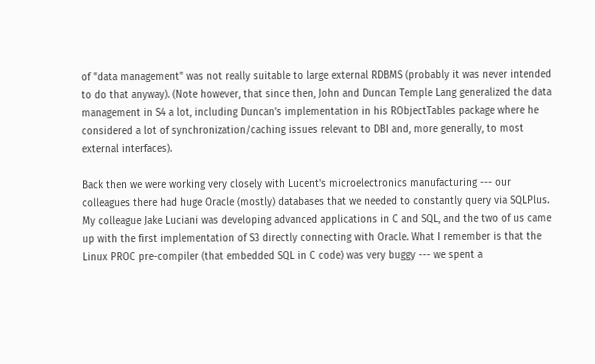of "data management" was not really suitable to large external RDBMS (probably it was never intended to do that anyway). (Note however, that since then, John and Duncan Temple Lang generalized the data management in S4 a lot, including Duncan's implementation in his RObjectTables package where he considered a lot of synchronization/caching issues relevant to DBI and, more generally, to most external interfaces).

Back then we were working very closely with Lucent's microelectronics manufacturing --- our colleagues there had huge Oracle (mostly) databases that we needed to constantly query via SQLPlus. My colleague Jake Luciani was developing advanced applications in C and SQL, and the two of us came up with the first implementation of S3 directly connecting with Oracle. What I remember is that the Linux PROC pre-compiler (that embedded SQL in C code) was very buggy --- we spent a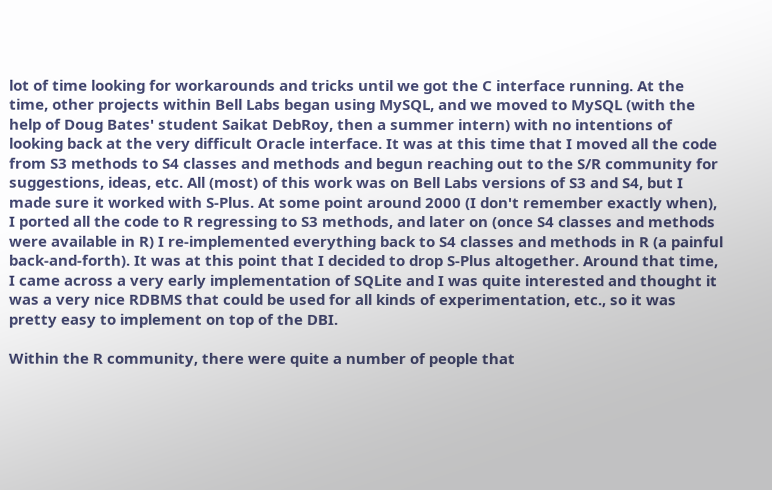lot of time looking for workarounds and tricks until we got the C interface running. At the time, other projects within Bell Labs began using MySQL, and we moved to MySQL (with the help of Doug Bates' student Saikat DebRoy, then a summer intern) with no intentions of looking back at the very difficult Oracle interface. It was at this time that I moved all the code from S3 methods to S4 classes and methods and begun reaching out to the S/R community for suggestions, ideas, etc. All (most) of this work was on Bell Labs versions of S3 and S4, but I made sure it worked with S-Plus. At some point around 2000 (I don't remember exactly when), I ported all the code to R regressing to S3 methods, and later on (once S4 classes and methods were available in R) I re-implemented everything back to S4 classes and methods in R (a painful back-and-forth). It was at this point that I decided to drop S-Plus altogether. Around that time, I came across a very early implementation of SQLite and I was quite interested and thought it was a very nice RDBMS that could be used for all kinds of experimentation, etc., so it was pretty easy to implement on top of the DBI.

Within the R community, there were quite a number of people that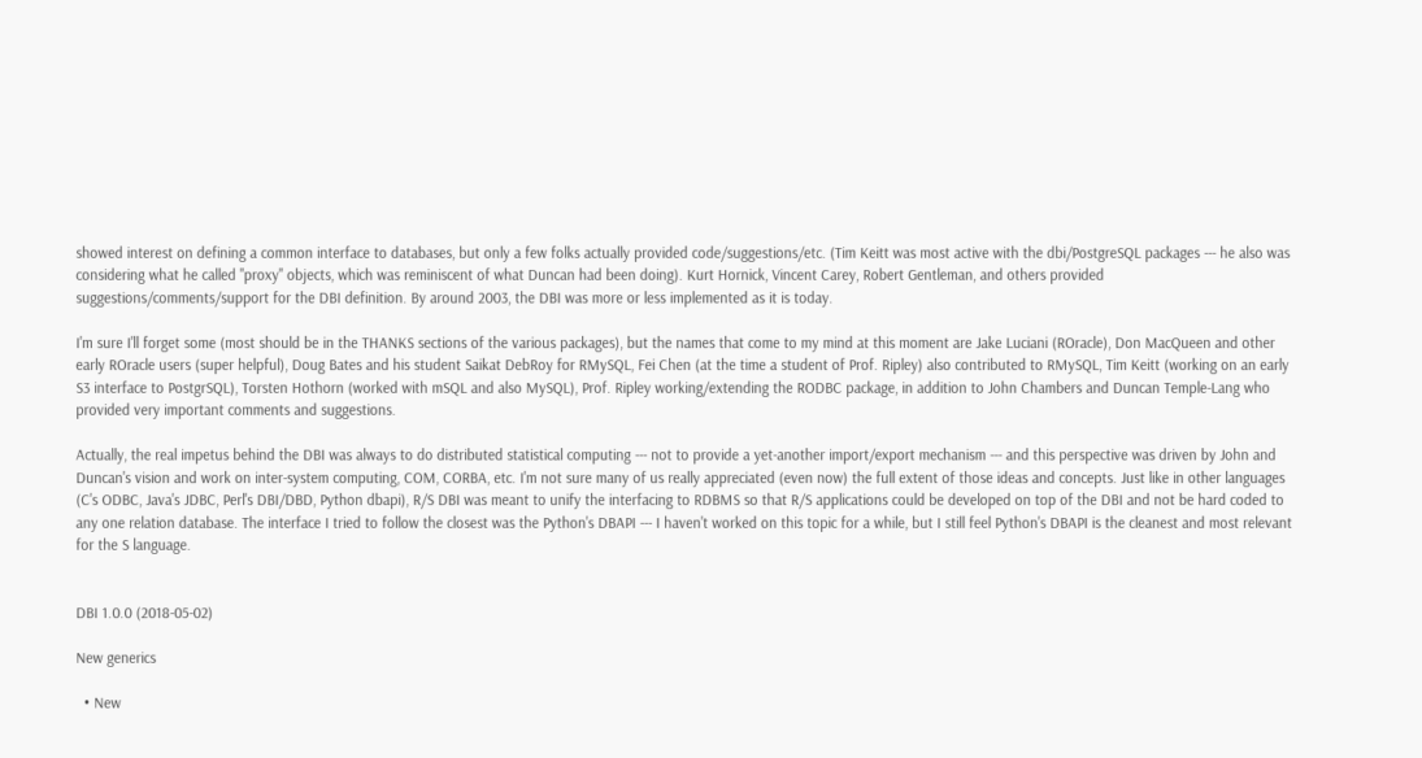showed interest on defining a common interface to databases, but only a few folks actually provided code/suggestions/etc. (Tim Keitt was most active with the dbi/PostgreSQL packages --- he also was considering what he called "proxy" objects, which was reminiscent of what Duncan had been doing). Kurt Hornick, Vincent Carey, Robert Gentleman, and others provided suggestions/comments/support for the DBI definition. By around 2003, the DBI was more or less implemented as it is today.

I'm sure I'll forget some (most should be in the THANKS sections of the various packages), but the names that come to my mind at this moment are Jake Luciani (ROracle), Don MacQueen and other early ROracle users (super helpful), Doug Bates and his student Saikat DebRoy for RMySQL, Fei Chen (at the time a student of Prof. Ripley) also contributed to RMySQL, Tim Keitt (working on an early S3 interface to PostgrSQL), Torsten Hothorn (worked with mSQL and also MySQL), Prof. Ripley working/extending the RODBC package, in addition to John Chambers and Duncan Temple-Lang who provided very important comments and suggestions.

Actually, the real impetus behind the DBI was always to do distributed statistical computing --- not to provide a yet-another import/export mechanism --- and this perspective was driven by John and Duncan's vision and work on inter-system computing, COM, CORBA, etc. I'm not sure many of us really appreciated (even now) the full extent of those ideas and concepts. Just like in other languages (C's ODBC, Java's JDBC, Perl's DBI/DBD, Python dbapi), R/S DBI was meant to unify the interfacing to RDBMS so that R/S applications could be developed on top of the DBI and not be hard coded to any one relation database. The interface I tried to follow the closest was the Python's DBAPI --- I haven't worked on this topic for a while, but I still feel Python's DBAPI is the cleanest and most relevant for the S language.


DBI 1.0.0 (2018-05-02)

New generics

  • New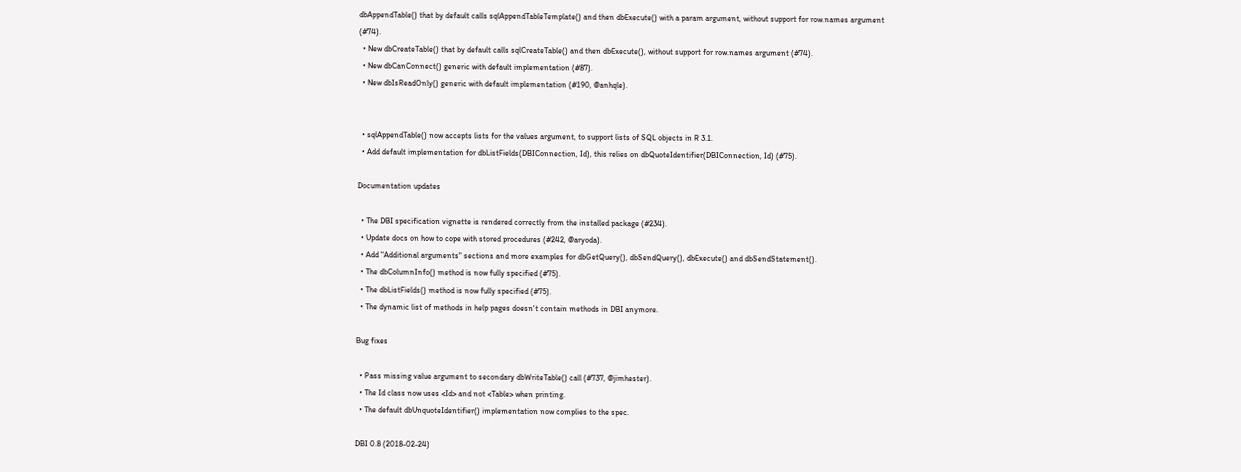dbAppendTable() that by default calls sqlAppendTableTemplate() and then dbExecute() with a param argument, without support for row.names argument (#74).
  • New dbCreateTable() that by default calls sqlCreateTable() and then dbExecute(), without support for row.names argument (#74).
  • New dbCanConnect() generic with default implementation (#87).
  • New dbIsReadOnly() generic with default implementation (#190, @anhqle).


  • sqlAppendTable() now accepts lists for the values argument, to support lists of SQL objects in R 3.1.
  • Add default implementation for dbListFields(DBIConnection, Id), this relies on dbQuoteIdentifier(DBIConnection, Id) (#75).

Documentation updates

  • The DBI specification vignette is rendered correctly from the installed package (#234).
  • Update docs on how to cope with stored procedures (#242, @aryoda).
  • Add "Additional arguments" sections and more examples for dbGetQuery(), dbSendQuery(), dbExecute() and dbSendStatement().
  • The dbColumnInfo() method is now fully specified (#75).
  • The dbListFields() method is now fully specified (#75).
  • The dynamic list of methods in help pages doesn't contain methods in DBI anymore.

Bug fixes

  • Pass missing value argument to secondary dbWriteTable() call (#737, @jimhester).
  • The Id class now uses <Id> and not <Table> when printing.
  • The default dbUnquoteIdentifier() implementation now complies to the spec.

DBI 0.8 (2018-02-24)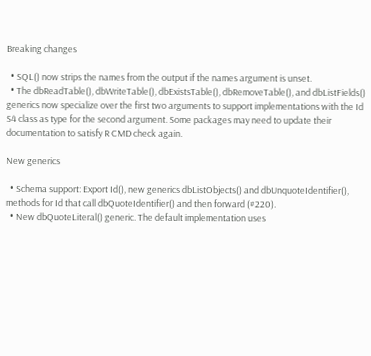Breaking changes

  • SQL() now strips the names from the output if the names argument is unset.
  • The dbReadTable(), dbWriteTable(), dbExistsTable(), dbRemoveTable(), and dbListFields() generics now specialize over the first two arguments to support implementations with the Id S4 class as type for the second argument. Some packages may need to update their documentation to satisfy R CMD check again.

New generics

  • Schema support: Export Id(), new generics dbListObjects() and dbUnquoteIdentifier(), methods for Id that call dbQuoteIdentifier() and then forward (#220).
  • New dbQuoteLiteral() generic. The default implementation uses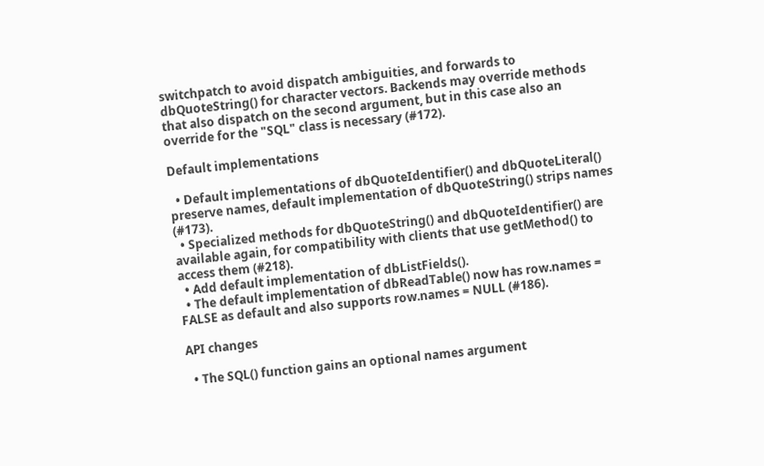switchpatch to avoid dispatch ambiguities, and forwards to dbQuoteString() for character vectors. Backends may override methods that also dispatch on the second argument, but in this case also an override for the "SQL" class is necessary (#172).

Default implementations

  • Default implementations of dbQuoteIdentifier() and dbQuoteLiteral() preserve names, default implementation of dbQuoteString() strips names (#173).
  • Specialized methods for dbQuoteString() and dbQuoteIdentifier() are available again, for compatibility with clients that use getMethod() to access them (#218).
  • Add default implementation of dbListFields().
  • The default implementation of dbReadTable() now has row.names = FALSE as default and also supports row.names = NULL (#186).

API changes

  • The SQL() function gains an optional names argument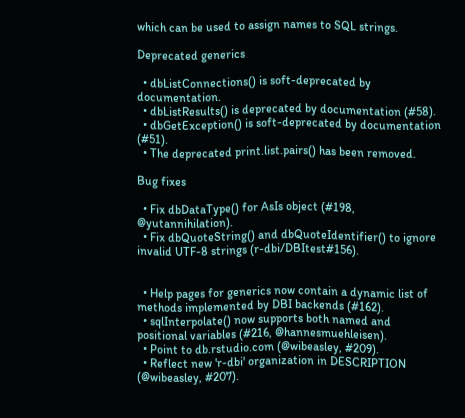which can be used to assign names to SQL strings.

Deprecated generics

  • dbListConnections() is soft-deprecated by documentation.
  • dbListResults() is deprecated by documentation (#58).
  • dbGetException() is soft-deprecated by documentation (#51).
  • The deprecated print.list.pairs() has been removed.

Bug fixes

  • Fix dbDataType() for AsIs object (#198, @yutannihilation).
  • Fix dbQuoteString() and dbQuoteIdentifier() to ignore invalid UTF-8 strings (r-dbi/DBItest#156).


  • Help pages for generics now contain a dynamic list of methods implemented by DBI backends (#162).
  • sqlInterpolate() now supports both named and positional variables (#216, @hannesmuehleisen).
  • Point to db.rstudio.com (@wibeasley, #209).
  • Reflect new 'r-dbi' organization in DESCRIPTION (@wibeasley, #207).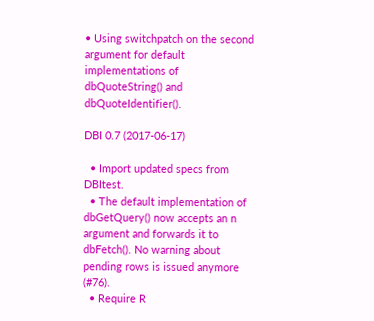• Using switchpatch on the second argument for default implementations of dbQuoteString() and dbQuoteIdentifier().

DBI 0.7 (2017-06-17)

  • Import updated specs from DBItest.
  • The default implementation of dbGetQuery() now accepts an n argument and forwards it to dbFetch(). No warning about pending rows is issued anymore (#76).
  • Require R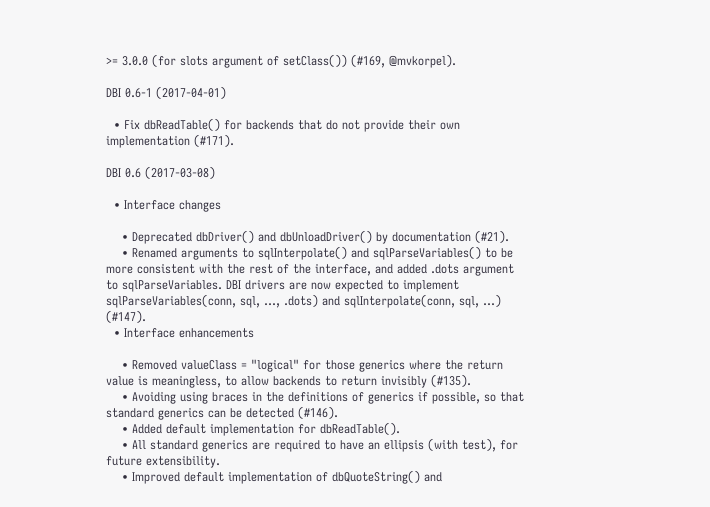>= 3.0.0 (for slots argument of setClass()) (#169, @mvkorpel).

DBI 0.6-1 (2017-04-01)

  • Fix dbReadTable() for backends that do not provide their own implementation (#171).

DBI 0.6 (2017-03-08)

  • Interface changes

    • Deprecated dbDriver() and dbUnloadDriver() by documentation (#21).
    • Renamed arguments to sqlInterpolate() and sqlParseVariables() to be more consistent with the rest of the interface, and added .dots argument to sqlParseVariables. DBI drivers are now expected to implement sqlParseVariables(conn, sql, ..., .dots) and sqlInterpolate(conn, sql, ...) (#147).
  • Interface enhancements

    • Removed valueClass = "logical" for those generics where the return value is meaningless, to allow backends to return invisibly (#135).
    • Avoiding using braces in the definitions of generics if possible, so that standard generics can be detected (#146).
    • Added default implementation for dbReadTable().
    • All standard generics are required to have an ellipsis (with test), for future extensibility.
    • Improved default implementation of dbQuoteString() and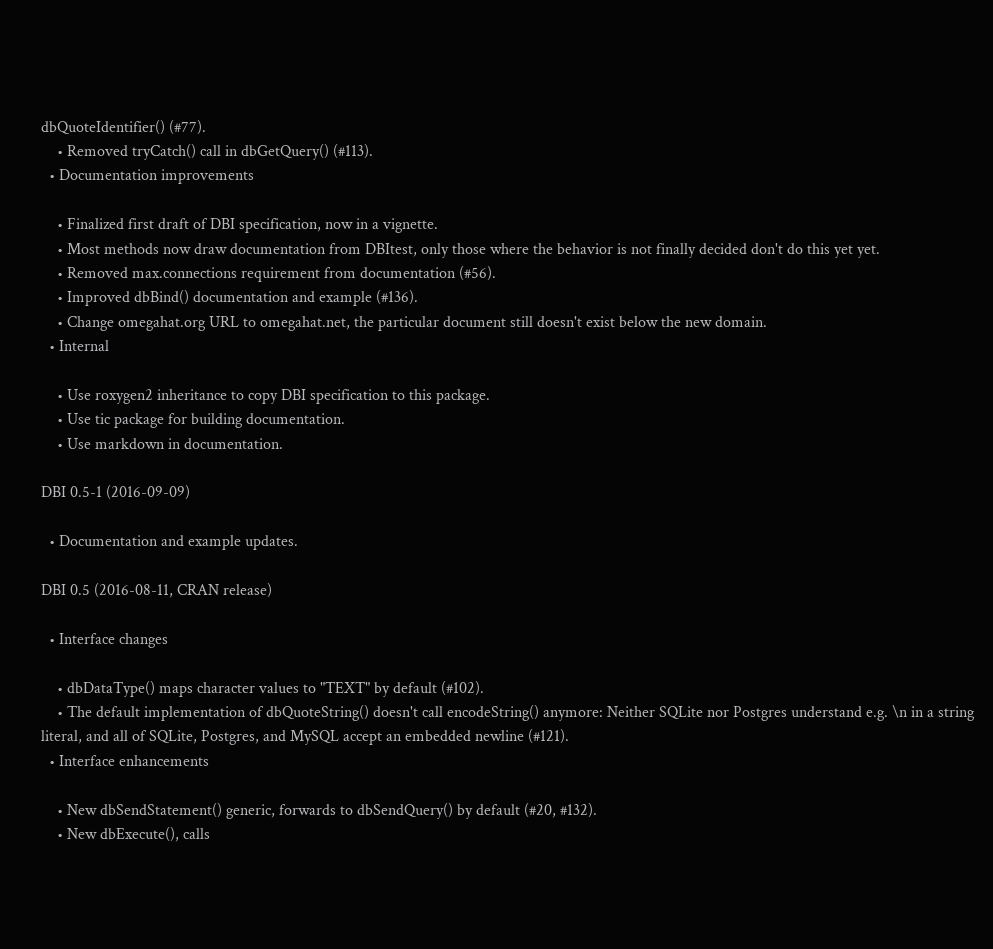dbQuoteIdentifier() (#77).
    • Removed tryCatch() call in dbGetQuery() (#113).
  • Documentation improvements

    • Finalized first draft of DBI specification, now in a vignette.
    • Most methods now draw documentation from DBItest, only those where the behavior is not finally decided don't do this yet yet.
    • Removed max.connections requirement from documentation (#56).
    • Improved dbBind() documentation and example (#136).
    • Change omegahat.org URL to omegahat.net, the particular document still doesn't exist below the new domain.
  • Internal

    • Use roxygen2 inheritance to copy DBI specification to this package.
    • Use tic package for building documentation.
    • Use markdown in documentation.

DBI 0.5-1 (2016-09-09)

  • Documentation and example updates.

DBI 0.5 (2016-08-11, CRAN release)

  • Interface changes

    • dbDataType() maps character values to "TEXT" by default (#102).
    • The default implementation of dbQuoteString() doesn't call encodeString() anymore: Neither SQLite nor Postgres understand e.g. \n in a string literal, and all of SQLite, Postgres, and MySQL accept an embedded newline (#121).
  • Interface enhancements

    • New dbSendStatement() generic, forwards to dbSendQuery() by default (#20, #132).
    • New dbExecute(), calls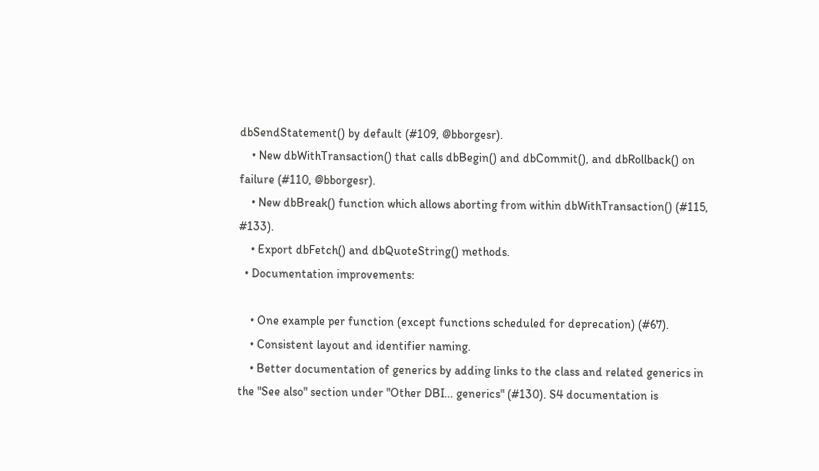dbSendStatement() by default (#109, @bborgesr).
    • New dbWithTransaction() that calls dbBegin() and dbCommit(), and dbRollback() on failure (#110, @bborgesr).
    • New dbBreak() function which allows aborting from within dbWithTransaction() (#115, #133).
    • Export dbFetch() and dbQuoteString() methods.
  • Documentation improvements:

    • One example per function (except functions scheduled for deprecation) (#67).
    • Consistent layout and identifier naming.
    • Better documentation of generics by adding links to the class and related generics in the "See also" section under "Other DBI... generics" (#130). S4 documentation is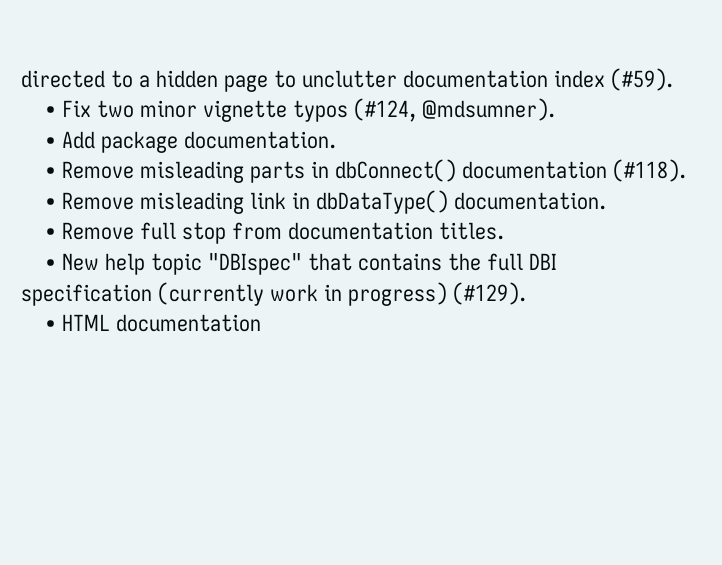directed to a hidden page to unclutter documentation index (#59).
    • Fix two minor vignette typos (#124, @mdsumner).
    • Add package documentation.
    • Remove misleading parts in dbConnect() documentation (#118).
    • Remove misleading link in dbDataType() documentation.
    • Remove full stop from documentation titles.
    • New help topic "DBIspec" that contains the full DBI specification (currently work in progress) (#129).
    • HTML documentation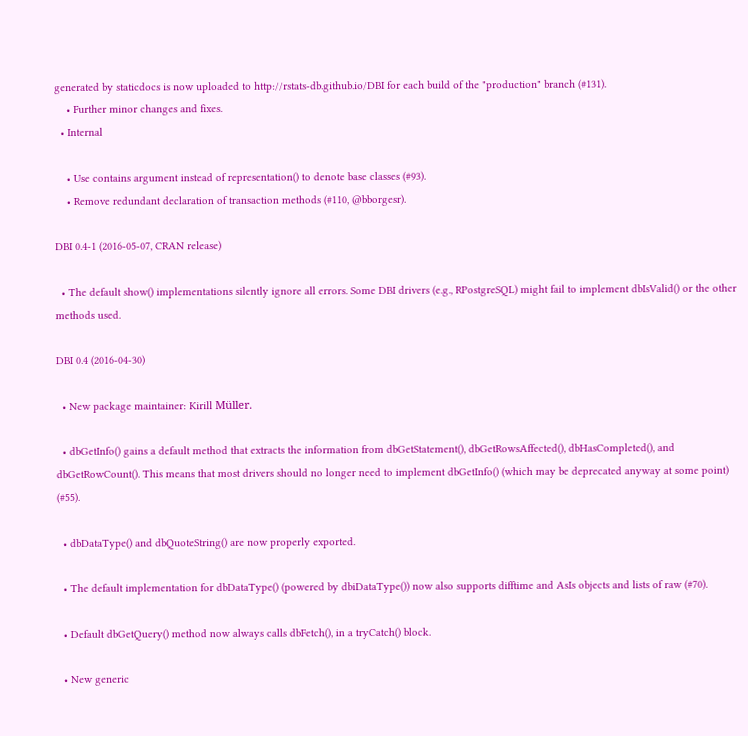generated by staticdocs is now uploaded to http://rstats-db.github.io/DBI for each build of the "production" branch (#131).
    • Further minor changes and fixes.
  • Internal

    • Use contains argument instead of representation() to denote base classes (#93).
    • Remove redundant declaration of transaction methods (#110, @bborgesr).

DBI 0.4-1 (2016-05-07, CRAN release)

  • The default show() implementations silently ignore all errors. Some DBI drivers (e.g., RPostgreSQL) might fail to implement dbIsValid() or the other methods used.

DBI 0.4 (2016-04-30)

  • New package maintainer: Kirill Müller.

  • dbGetInfo() gains a default method that extracts the information from dbGetStatement(), dbGetRowsAffected(), dbHasCompleted(), and dbGetRowCount(). This means that most drivers should no longer need to implement dbGetInfo() (which may be deprecated anyway at some point) (#55).

  • dbDataType() and dbQuoteString() are now properly exported.

  • The default implementation for dbDataType() (powered by dbiDataType()) now also supports difftime and AsIs objects and lists of raw (#70).

  • Default dbGetQuery() method now always calls dbFetch(), in a tryCatch() block.

  • New generic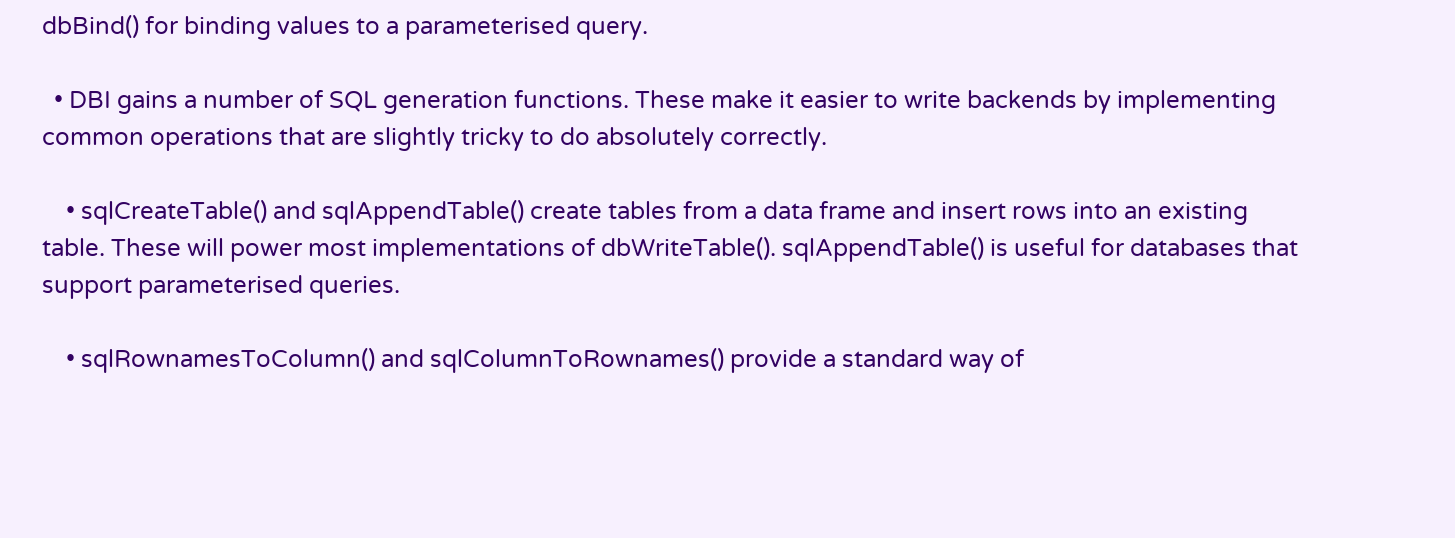dbBind() for binding values to a parameterised query.

  • DBI gains a number of SQL generation functions. These make it easier to write backends by implementing common operations that are slightly tricky to do absolutely correctly.

    • sqlCreateTable() and sqlAppendTable() create tables from a data frame and insert rows into an existing table. These will power most implementations of dbWriteTable(). sqlAppendTable() is useful for databases that support parameterised queries.

    • sqlRownamesToColumn() and sqlColumnToRownames() provide a standard way of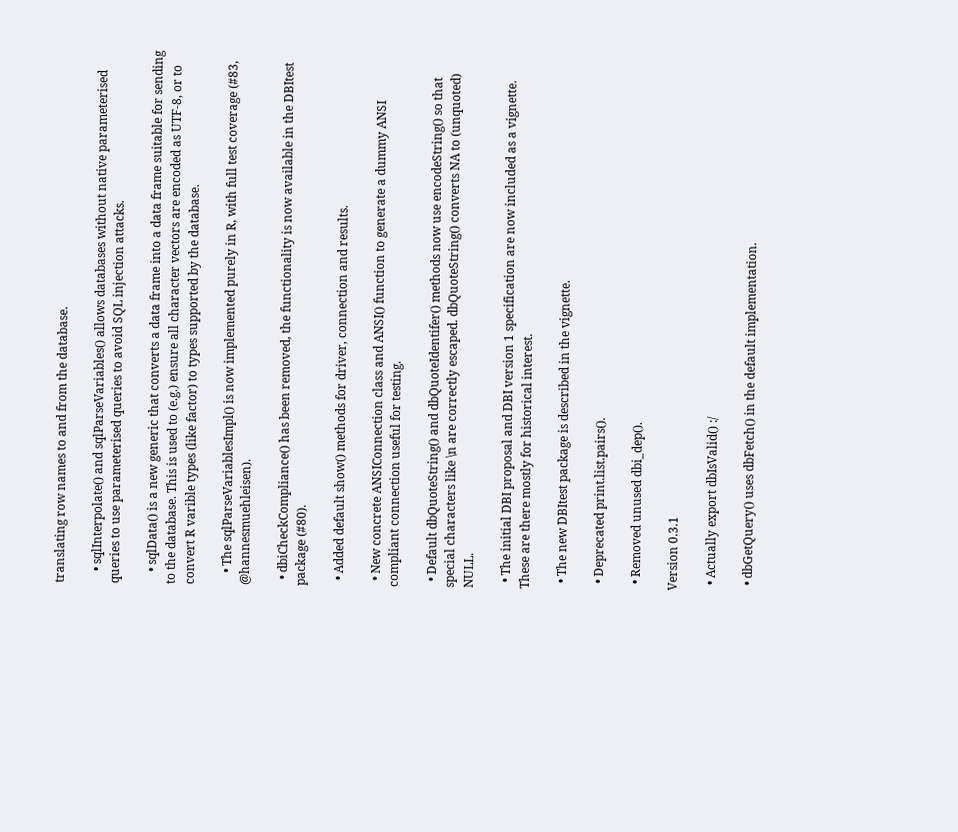translating row names to and from the database.

    • sqlInterpolate() and sqlParseVariables() allows databases without native parameterised queries to use parameterised queries to avoid SQL injection attacks.

    • sqlData() is a new generic that converts a data frame into a data frame suitable for sending to the database. This is used to (e.g.) ensure all character vectors are encoded as UTF-8, or to convert R varible types (like factor) to types supported by the database.

    • The sqlParseVariablesImpl() is now implemented purely in R, with full test coverage (#83, @hannesmuehleisen).

  • dbiCheckCompliance() has been removed, the functionality is now available in the DBItest package (#80).

  • Added default show() methods for driver, connection and results.

  • New concrete ANSIConnection class and ANSI() function to generate a dummy ANSI compliant connection useful for testing.

  • Default dbQuoteString() and dbQuoteIdentifer() methods now use encodeString() so that special characters like \n are correctly escaped. dbQuoteString() converts NA to (unquoted) NULL.

  • The initial DBI proposal and DBI version 1 specification are now included as a vignette. These are there mostly for historical interest.

  • The new DBItest package is described in the vignette.

  • Deprecated print.list.pairs().

  • Removed unused dbi_dep().

Version 0.3.1

  • Actually export dbIsValid() :/

  • dbGetQuery() uses dbFetch() in the default implementation.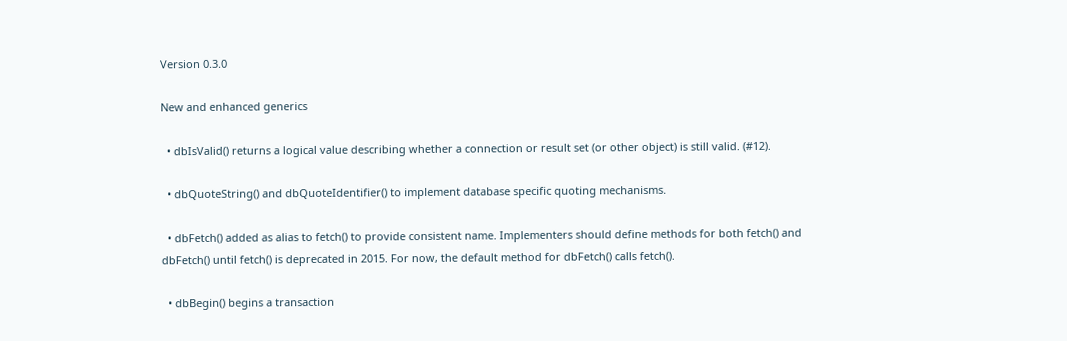Version 0.3.0

New and enhanced generics

  • dbIsValid() returns a logical value describing whether a connection or result set (or other object) is still valid. (#12).

  • dbQuoteString() and dbQuoteIdentifier() to implement database specific quoting mechanisms.

  • dbFetch() added as alias to fetch() to provide consistent name. Implementers should define methods for both fetch() and dbFetch() until fetch() is deprecated in 2015. For now, the default method for dbFetch() calls fetch().

  • dbBegin() begins a transaction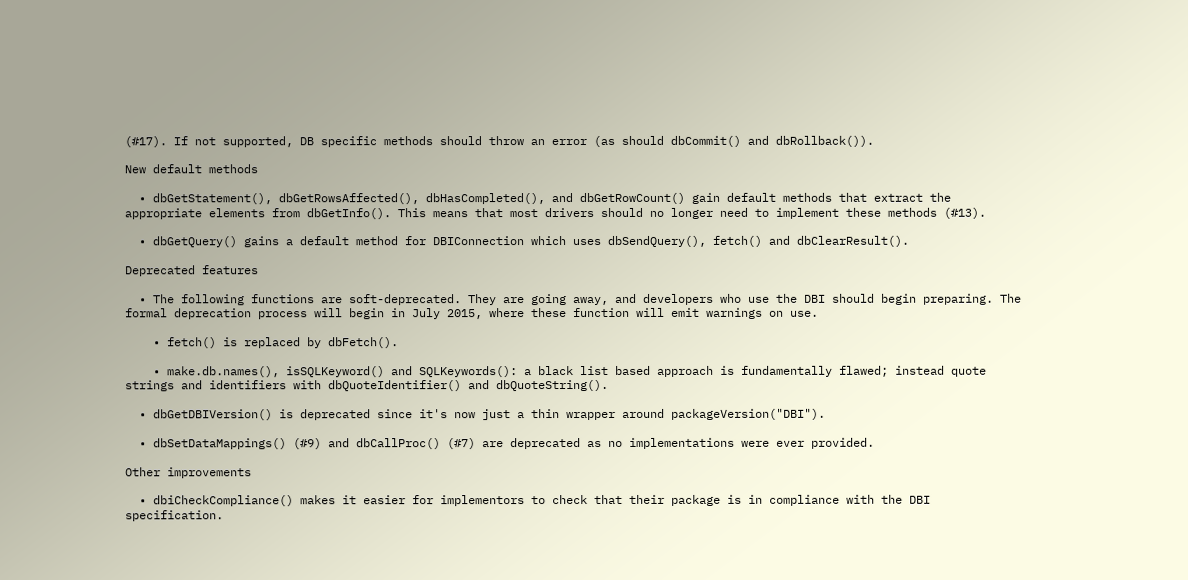(#17). If not supported, DB specific methods should throw an error (as should dbCommit() and dbRollback()).

New default methods

  • dbGetStatement(), dbGetRowsAffected(), dbHasCompleted(), and dbGetRowCount() gain default methods that extract the appropriate elements from dbGetInfo(). This means that most drivers should no longer need to implement these methods (#13).

  • dbGetQuery() gains a default method for DBIConnection which uses dbSendQuery(), fetch() and dbClearResult().

Deprecated features

  • The following functions are soft-deprecated. They are going away, and developers who use the DBI should begin preparing. The formal deprecation process will begin in July 2015, where these function will emit warnings on use.

    • fetch() is replaced by dbFetch().

    • make.db.names(), isSQLKeyword() and SQLKeywords(): a black list based approach is fundamentally flawed; instead quote strings and identifiers with dbQuoteIdentifier() and dbQuoteString().

  • dbGetDBIVersion() is deprecated since it's now just a thin wrapper around packageVersion("DBI").

  • dbSetDataMappings() (#9) and dbCallProc() (#7) are deprecated as no implementations were ever provided.

Other improvements

  • dbiCheckCompliance() makes it easier for implementors to check that their package is in compliance with the DBI specification.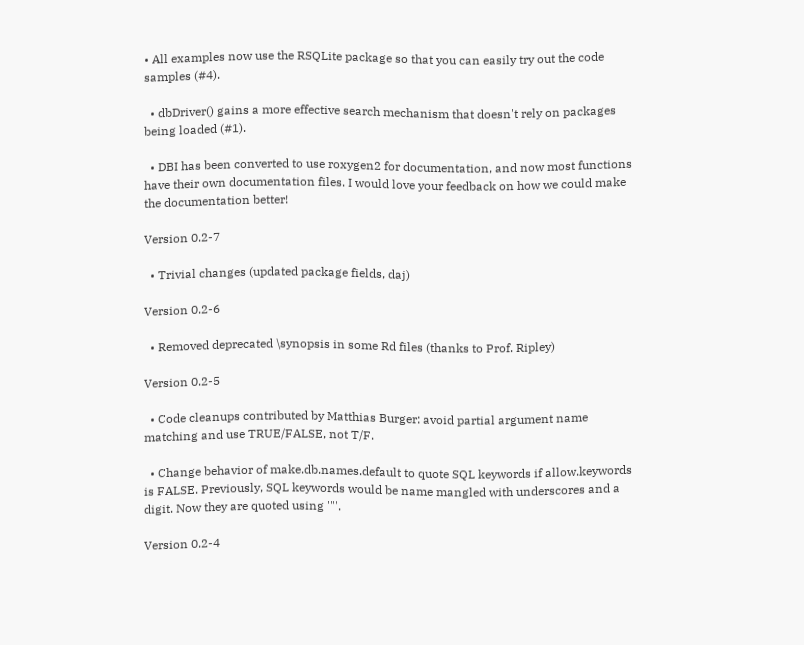• All examples now use the RSQLite package so that you can easily try out the code samples (#4).

  • dbDriver() gains a more effective search mechanism that doesn't rely on packages being loaded (#1).

  • DBI has been converted to use roxygen2 for documentation, and now most functions have their own documentation files. I would love your feedback on how we could make the documentation better!

Version 0.2-7

  • Trivial changes (updated package fields, daj)

Version 0.2-6

  • Removed deprecated \synopsis in some Rd files (thanks to Prof. Ripley)

Version 0.2-5

  • Code cleanups contributed by Matthias Burger: avoid partial argument name matching and use TRUE/FALSE, not T/F.

  • Change behavior of make.db.names.default to quote SQL keywords if allow.keywords is FALSE. Previously, SQL keywords would be name mangled with underscores and a digit. Now they are quoted using '"'.

Version 0.2-4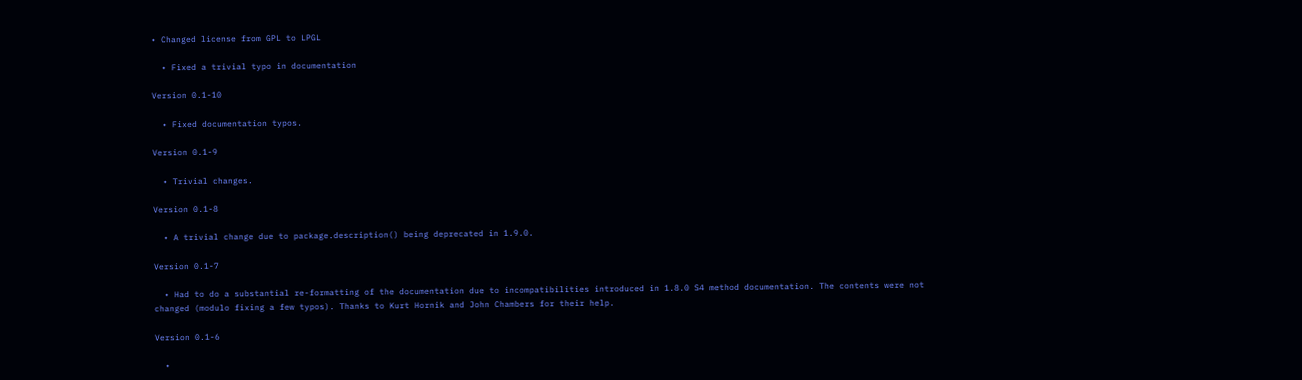• Changed license from GPL to LPGL

  • Fixed a trivial typo in documentation

Version 0.1-10

  • Fixed documentation typos.

Version 0.1-9

  • Trivial changes.

Version 0.1-8

  • A trivial change due to package.description() being deprecated in 1.9.0.

Version 0.1-7

  • Had to do a substantial re-formatting of the documentation due to incompatibilities introduced in 1.8.0 S4 method documentation. The contents were not changed (modulo fixing a few typos). Thanks to Kurt Hornik and John Chambers for their help.

Version 0.1-6

  •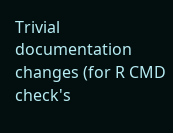Trivial documentation changes (for R CMD check's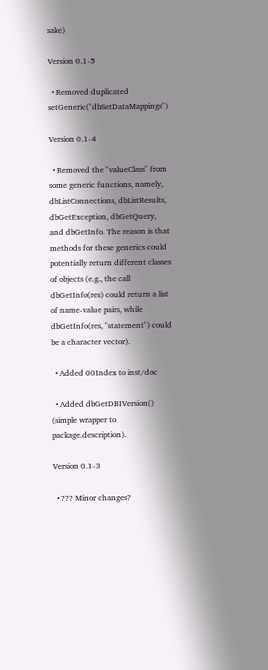sake)

Version 0.1-5

  • Removed duplicated setGeneric("dbSetDataMappings")

Version 0.1-4

  • Removed the "valueClass" from some generic functions, namely, dbListConnections, dbListResults, dbGetException, dbGetQuery, and dbGetInfo. The reason is that methods for these generics could potentially return different classes of objects (e.g., the call dbGetInfo(res) could return a list of name-value pairs, while dbGetInfo(res, "statement") could be a character vector).

  • Added 00Index to inst/doc

  • Added dbGetDBIVersion() (simple wrapper to package.description).

Version 0.1-3

  • ??? Minor changes?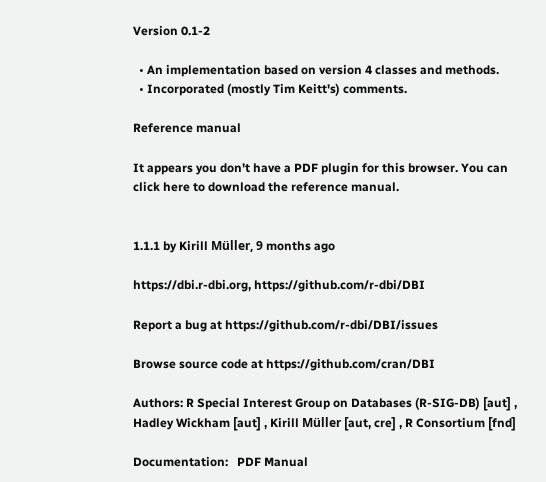Version 0.1-2

  • An implementation based on version 4 classes and methods.
  • Incorporated (mostly Tim Keitt's) comments.

Reference manual

It appears you don't have a PDF plugin for this browser. You can click here to download the reference manual.


1.1.1 by Kirill Müller, 9 months ago

https://dbi.r-dbi.org, https://github.com/r-dbi/DBI

Report a bug at https://github.com/r-dbi/DBI/issues

Browse source code at https://github.com/cran/DBI

Authors: R Special Interest Group on Databases (R-SIG-DB) [aut] , Hadley Wickham [aut] , Kirill Müller [aut, cre] , R Consortium [fnd]

Documentation:   PDF Manual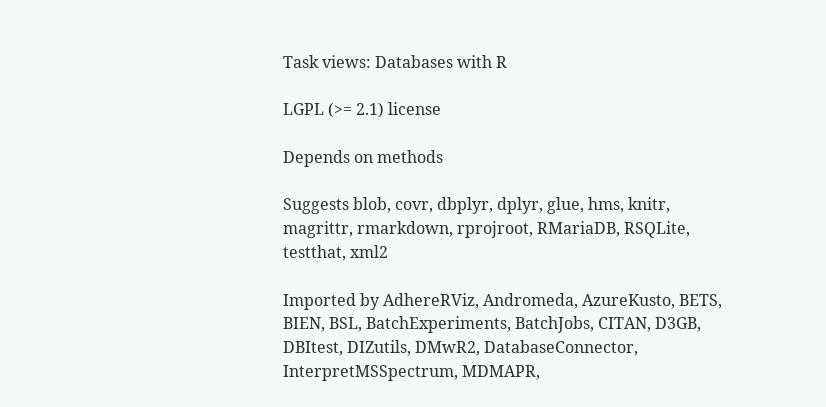Task views: Databases with R

LGPL (>= 2.1) license

Depends on methods

Suggests blob, covr, dbplyr, dplyr, glue, hms, knitr, magrittr, rmarkdown, rprojroot, RMariaDB, RSQLite, testthat, xml2

Imported by AdhereRViz, Andromeda, AzureKusto, BETS, BIEN, BSL, BatchExperiments, BatchJobs, CITAN, D3GB, DBItest, DIZutils, DMwR2, DatabaseConnector, InterpretMSSpectrum, MDMAPR,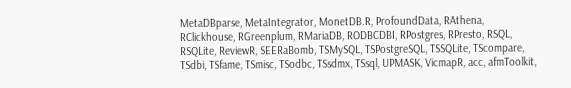MetaDBparse, MetaIntegrator, MonetDB.R, ProfoundData, RAthena, RClickhouse, RGreenplum, RMariaDB, RODBCDBI, RPostgres, RPresto, RSQL, RSQLite, ReviewR, SEERaBomb, TSMySQL, TSPostgreSQL, TSSQLite, TScompare, TSdbi, TSfame, TSmisc, TSodbc, TSsdmx, TSsql, UPMASK, VicmapR, acc, afmToolkit,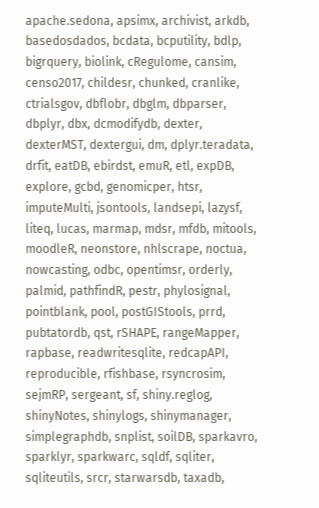apache.sedona, apsimx, archivist, arkdb, basedosdados, bcdata, bcputility, bdlp, bigrquery, biolink, cRegulome, cansim, censo2017, childesr, chunked, cranlike, ctrialsgov, dbflobr, dbglm, dbparser, dbplyr, dbx, dcmodifydb, dexter, dexterMST, dextergui, dm, dplyr.teradata, drfit, eatDB, ebirdst, emuR, etl, expDB, explore, gcbd, genomicper, htsr, imputeMulti, jsontools, landsepi, lazysf, liteq, lucas, marmap, mdsr, mfdb, mitools, moodleR, neonstore, nhlscrape, noctua, nowcasting, odbc, opentimsr, orderly, palmid, pathfindR, pestr, phylosignal, pointblank, pool, postGIStools, prrd, pubtatordb, qst, rSHAPE, rangeMapper, rapbase, readwritesqlite, redcapAPI, reproducible, rfishbase, rsyncrosim, sejmRP, sergeant, sf, shiny.reglog, shinyNotes, shinylogs, shinymanager, simplegraphdb, snplist, soilDB, sparkavro, sparklyr, sparkwarc, sqldf, sqliter, sqliteutils, srcr, starwarsdb, taxadb,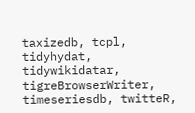taxizedb, tcpl, tidyhydat, tidywikidatar, tigreBrowserWriter, timeseriesdb, twitteR,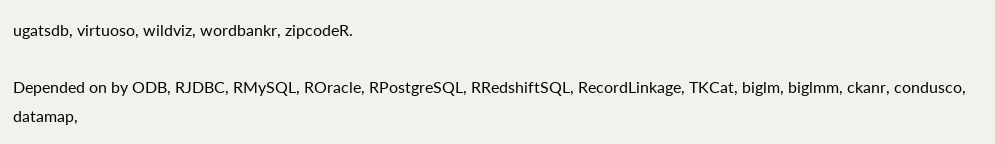ugatsdb, virtuoso, wildviz, wordbankr, zipcodeR.

Depended on by ODB, RJDBC, RMySQL, ROracle, RPostgreSQL, RRedshiftSQL, RecordLinkage, TKCat, biglm, biglmm, ckanr, condusco, datamap,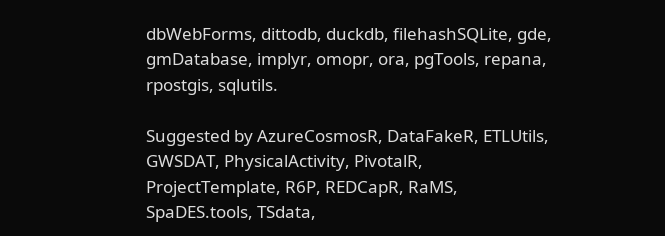dbWebForms, dittodb, duckdb, filehashSQLite, gde, gmDatabase, implyr, omopr, ora, pgTools, repana, rpostgis, sqlutils.

Suggested by AzureCosmosR, DataFakeR, ETLUtils, GWSDAT, PhysicalActivity, PivotalR, ProjectTemplate, R6P, REDCapR, RaMS, SpaDES.tools, TSdata,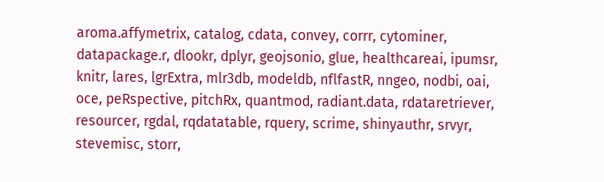aroma.affymetrix, catalog, cdata, convey, corrr, cytominer, datapackage.r, dlookr, dplyr, geojsonio, glue, healthcareai, ipumsr, knitr, lares, lgrExtra, mlr3db, modeldb, nflfastR, nngeo, nodbi, oai, oce, peRspective, pitchRx, quantmod, radiant.data, rdataretriever, resourcer, rgdal, rqdatatable, rquery, scrime, shinyauthr, srvyr, stevemisc, storr,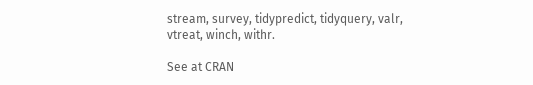stream, survey, tidypredict, tidyquery, valr, vtreat, winch, withr.

See at CRAN